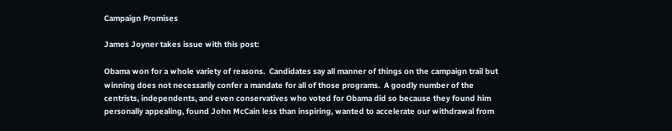Campaign Promises

James Joyner takes issue with this post:

Obama won for a whole variety of reasons.  Candidates say all manner of things on the campaign trail but winning does not necessarily confer a mandate for all of those programs.  A goodly number of the centrists, independents, and even conservatives who voted for Obama did so because they found him personally appealing, found John McCain less than inspiring, wanted to accelerate our withdrawal from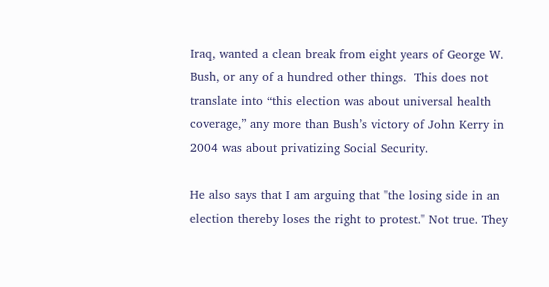Iraq, wanted a clean break from eight years of George W. Bush, or any of a hundred other things.  This does not translate into “this election was about universal health coverage,” any more than Bush’s victory of John Kerry in 2004 was about privatizing Social Security.

He also says that I am arguing that "the losing side in an election thereby loses the right to protest." Not true. They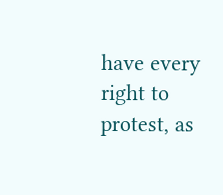have every right to protest, as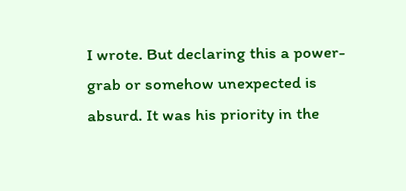I wrote. But declaring this a power-grab or somehow unexpected is absurd. It was his priority in the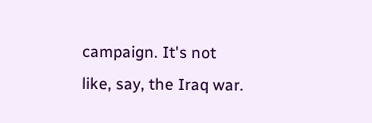campaign. It's not like, say, the Iraq war.